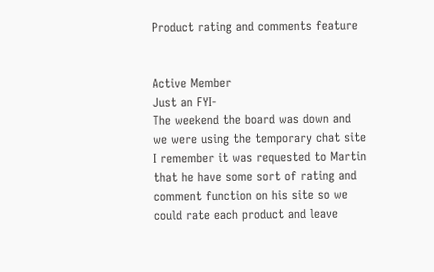Product rating and comments feature


Active Member
Just an FYI-
The weekend the board was down and we were using the temporary chat site I remember it was requested to Martin that he have some sort of rating and comment function on his site so we could rate each product and leave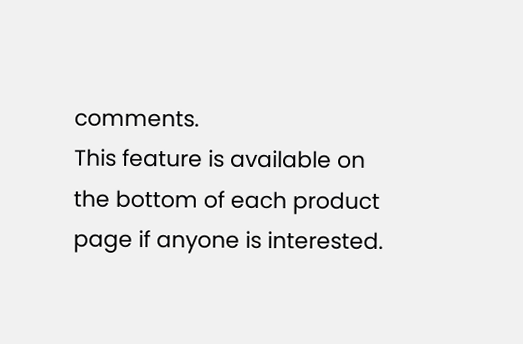comments.
This feature is available on the bottom of each product page if anyone is interested.